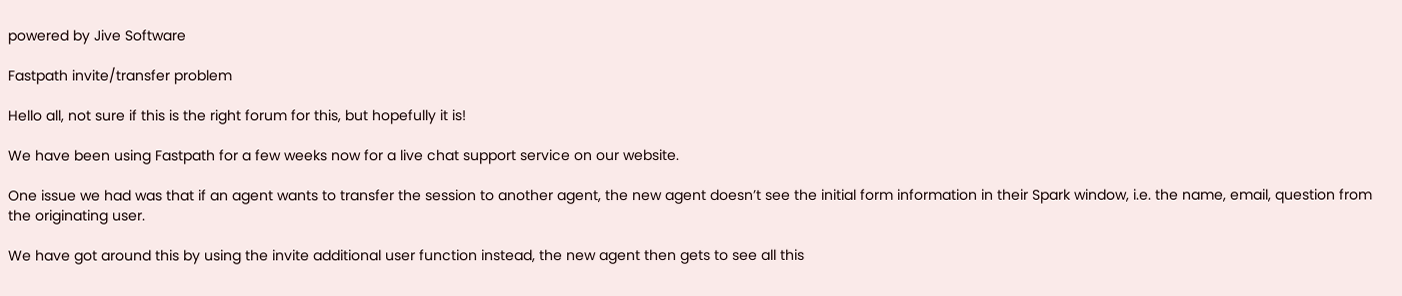powered by Jive Software

Fastpath invite/transfer problem

Hello all, not sure if this is the right forum for this, but hopefully it is!

We have been using Fastpath for a few weeks now for a live chat support service on our website.

One issue we had was that if an agent wants to transfer the session to another agent, the new agent doesn’t see the initial form information in their Spark window, i.e. the name, email, question from the originating user.

We have got around this by using the invite additional user function instead, the new agent then gets to see all this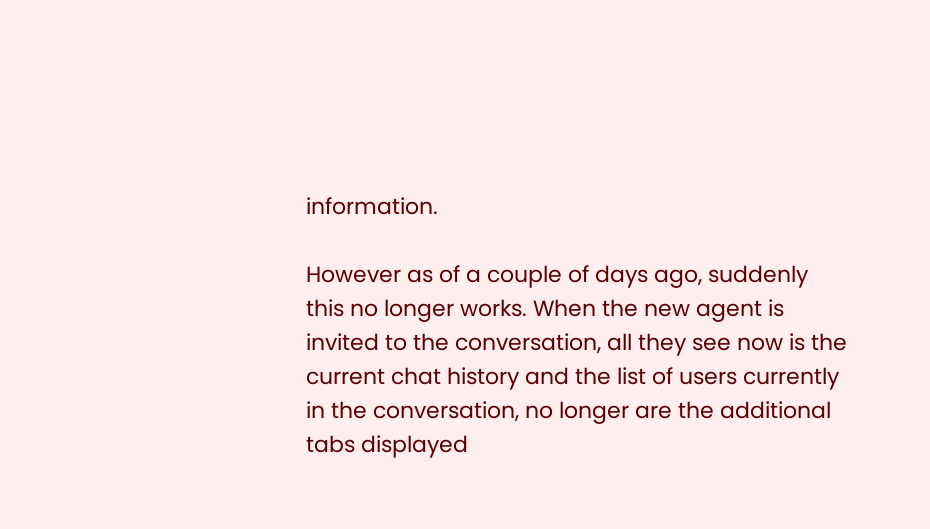information.

However as of a couple of days ago, suddenly this no longer works. When the new agent is invited to the conversation, all they see now is the current chat history and the list of users currently in the conversation, no longer are the additional tabs displayed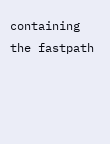containing the fastpath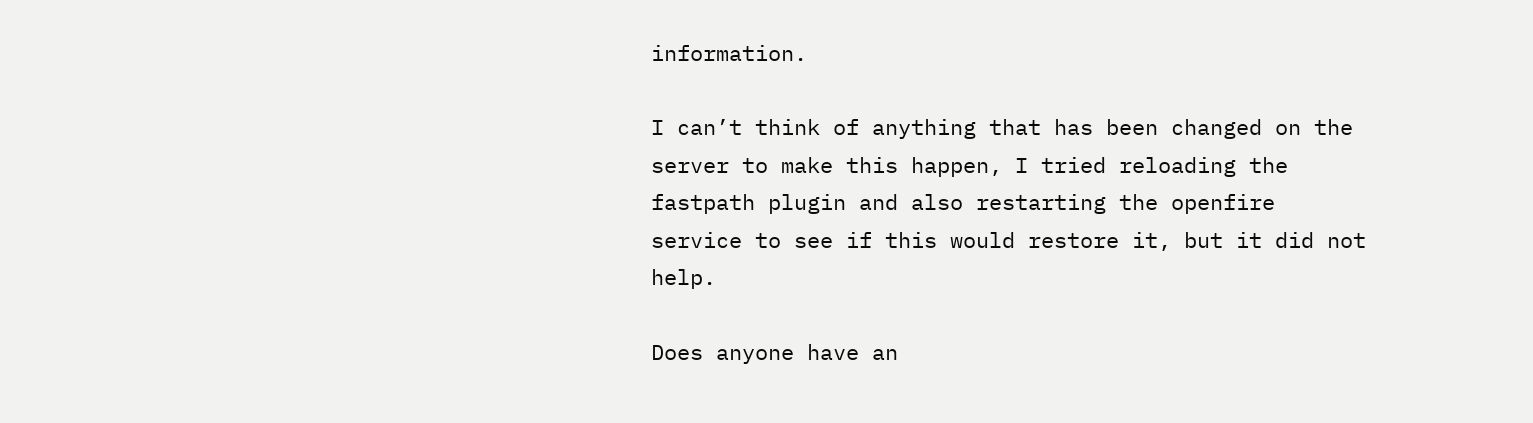information.

I can’t think of anything that has been changed on the server to make this happen, I tried reloading the fastpath plugin and also restarting the openfire service to see if this would restore it, but it did not help.

Does anyone have an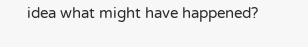idea what might have happened?